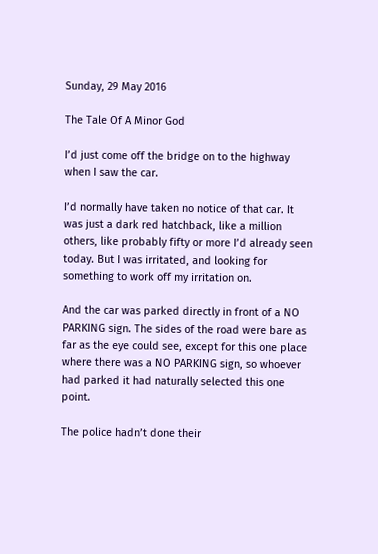Sunday, 29 May 2016

The Tale Of A Minor God

I’d just come off the bridge on to the highway when I saw the car.

I’d normally have taken no notice of that car. It was just a dark red hatchback, like a million others, like probably fifty or more I’d already seen today. But I was irritated, and looking for something to work off my irritation on.

And the car was parked directly in front of a NO PARKING sign. The sides of the road were bare as far as the eye could see, except for this one place where there was a NO PARKING sign, so whoever had parked it had naturally selected this one point.

The police hadn’t done their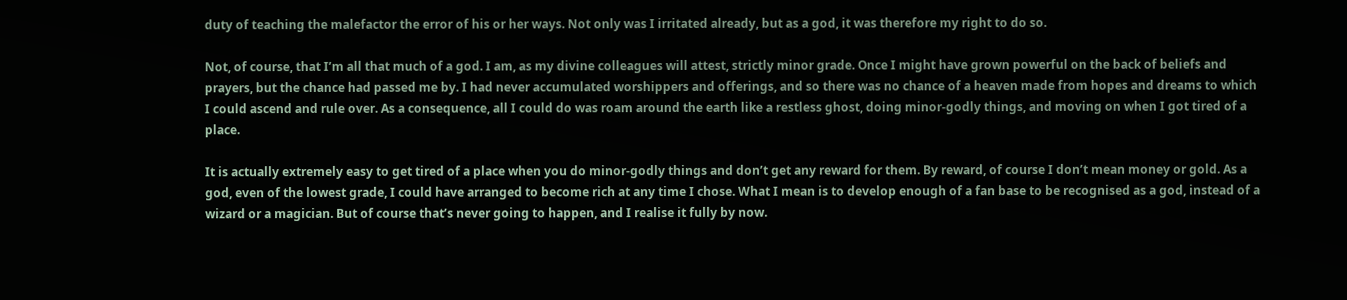duty of teaching the malefactor the error of his or her ways. Not only was I irritated already, but as a god, it was therefore my right to do so.

Not, of course, that I’m all that much of a god. I am, as my divine colleagues will attest, strictly minor grade. Once I might have grown powerful on the back of beliefs and prayers, but the chance had passed me by. I had never accumulated worshippers and offerings, and so there was no chance of a heaven made from hopes and dreams to which I could ascend and rule over. As a consequence, all I could do was roam around the earth like a restless ghost, doing minor-godly things, and moving on when I got tired of a place.

It is actually extremely easy to get tired of a place when you do minor-godly things and don’t get any reward for them. By reward, of course I don’t mean money or gold. As a god, even of the lowest grade, I could have arranged to become rich at any time I chose. What I mean is to develop enough of a fan base to be recognised as a god, instead of a wizard or a magician. But of course that’s never going to happen, and I realise it fully by now.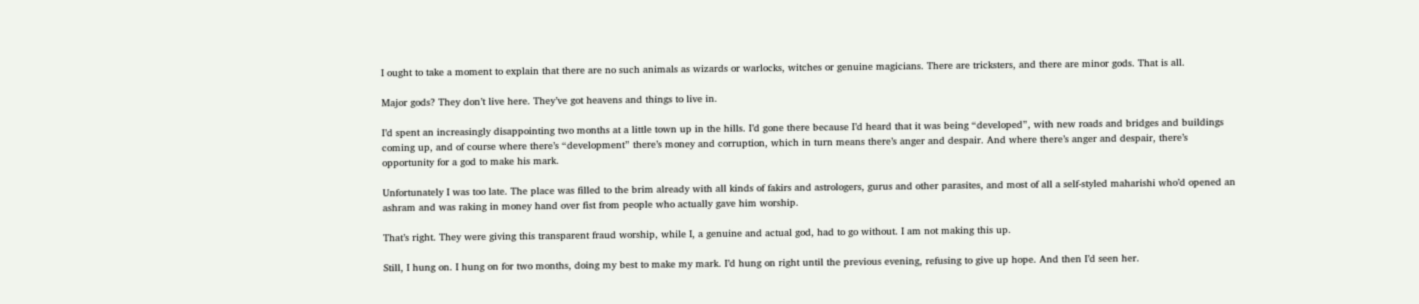I ought to take a moment to explain that there are no such animals as wizards or warlocks, witches or genuine magicians. There are tricksters, and there are minor gods. That is all.

Major gods? They don’t live here. They’ve got heavens and things to live in.

I’d spent an increasingly disappointing two months at a little town up in the hills. I’d gone there because I’d heard that it was being “developed”, with new roads and bridges and buildings coming up, and of course where there’s “development” there’s money and corruption, which in turn means there’s anger and despair. And where there’s anger and despair, there’s opportunity for a god to make his mark.

Unfortunately I was too late. The place was filled to the brim already with all kinds of fakirs and astrologers, gurus and other parasites, and most of all a self-styled maharishi who’d opened an ashram and was raking in money hand over fist from people who actually gave him worship.

That’s right. They were giving this transparent fraud worship, while I, a genuine and actual god, had to go without. I am not making this up.

Still, I hung on. I hung on for two months, doing my best to make my mark. I’d hung on right until the previous evening, refusing to give up hope. And then I’d seen her.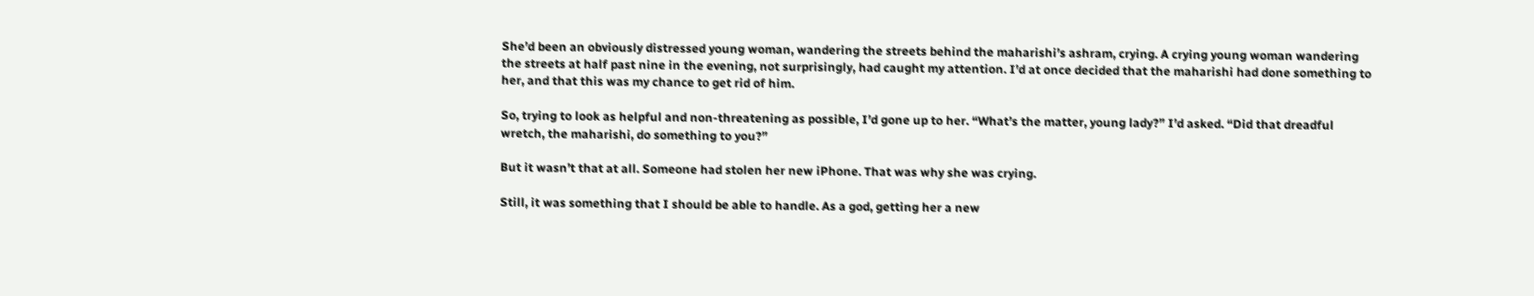She’d been an obviously distressed young woman, wandering the streets behind the maharishi’s ashram, crying. A crying young woman wandering the streets at half past nine in the evening, not surprisingly, had caught my attention. I’d at once decided that the maharishi had done something to her, and that this was my chance to get rid of him.

So, trying to look as helpful and non-threatening as possible, I’d gone up to her. “What’s the matter, young lady?” I’d asked. “Did that dreadful wretch, the maharishi, do something to you?”

But it wasn’t that at all. Someone had stolen her new iPhone. That was why she was crying.

Still, it was something that I should be able to handle. As a god, getting her a new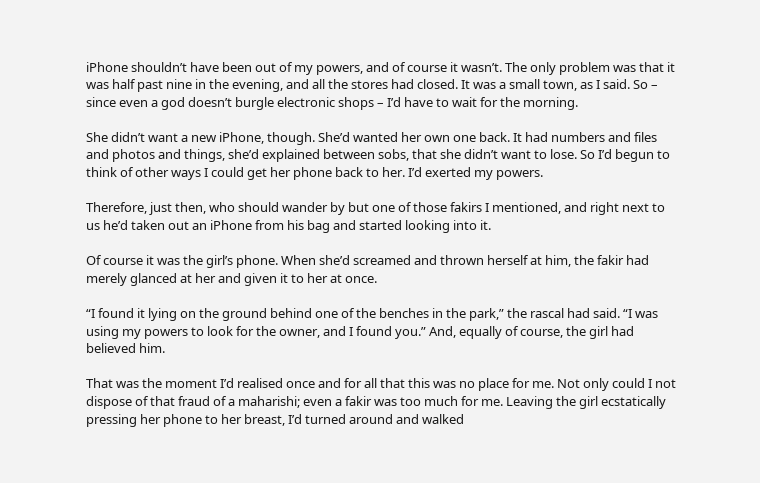iPhone shouldn’t have been out of my powers, and of course it wasn’t. The only problem was that it was half past nine in the evening, and all the stores had closed. It was a small town, as I said. So – since even a god doesn’t burgle electronic shops – I’d have to wait for the morning.

She didn’t want a new iPhone, though. She’d wanted her own one back. It had numbers and files and photos and things, she’d explained between sobs, that she didn’t want to lose. So I’d begun to think of other ways I could get her phone back to her. I’d exerted my powers.

Therefore, just then, who should wander by but one of those fakirs I mentioned, and right next to us he’d taken out an iPhone from his bag and started looking into it.

Of course it was the girl’s phone. When she’d screamed and thrown herself at him, the fakir had merely glanced at her and given it to her at once.

“I found it lying on the ground behind one of the benches in the park,” the rascal had said. “I was using my powers to look for the owner, and I found you.” And, equally of course, the girl had believed him.

That was the moment I’d realised once and for all that this was no place for me. Not only could I not dispose of that fraud of a maharishi; even a fakir was too much for me. Leaving the girl ecstatically pressing her phone to her breast, I’d turned around and walked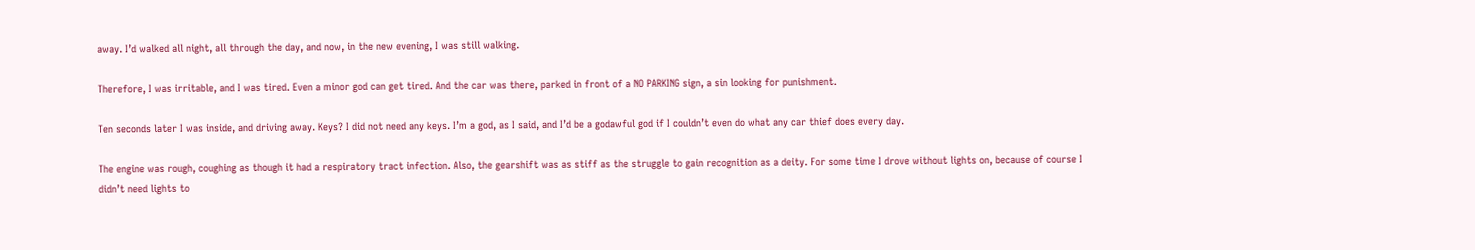away. I’d walked all night, all through the day, and now, in the new evening, I was still walking.

Therefore, I was irritable, and I was tired. Even a minor god can get tired. And the car was there, parked in front of a NO PARKING sign, a sin looking for punishment.

Ten seconds later I was inside, and driving away. Keys? I did not need any keys. I’m a god, as I said, and I’d be a godawful god if I couldn’t even do what any car thief does every day.

The engine was rough, coughing as though it had a respiratory tract infection. Also, the gearshift was as stiff as the struggle to gain recognition as a deity. For some time I drove without lights on, because of course I didn’t need lights to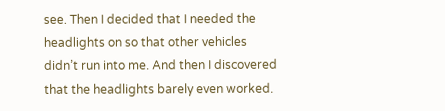see. Then I decided that I needed the headlights on so that other vehicles didn’t run into me. And then I discovered that the headlights barely even worked.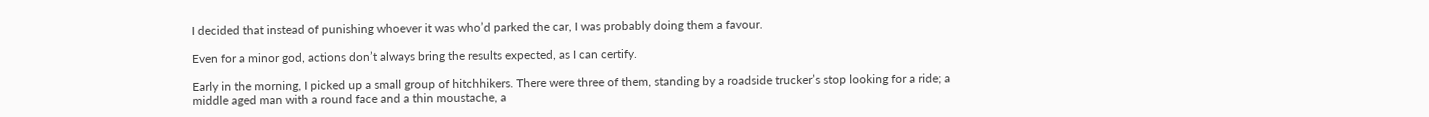I decided that instead of punishing whoever it was who’d parked the car, I was probably doing them a favour.

Even for a minor god, actions don’t always bring the results expected, as I can certify.

Early in the morning, I picked up a small group of hitchhikers. There were three of them, standing by a roadside trucker’s stop looking for a ride; a middle aged man with a round face and a thin moustache, a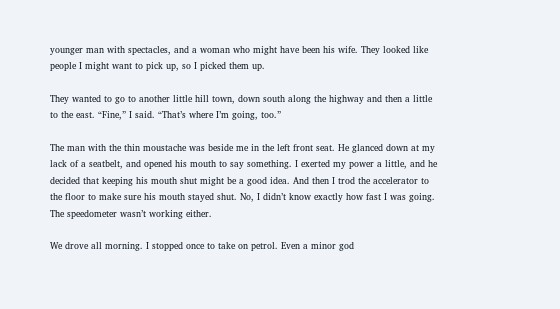younger man with spectacles, and a woman who might have been his wife. They looked like people I might want to pick up, so I picked them up.

They wanted to go to another little hill town, down south along the highway and then a little to the east. “Fine,” I said. “That’s where I’m going, too.”

The man with the thin moustache was beside me in the left front seat. He glanced down at my lack of a seatbelt, and opened his mouth to say something. I exerted my power a little, and he decided that keeping his mouth shut might be a good idea. And then I trod the accelerator to the floor to make sure his mouth stayed shut. No, I didn’t know exactly how fast I was going. The speedometer wasn’t working either.

We drove all morning. I stopped once to take on petrol. Even a minor god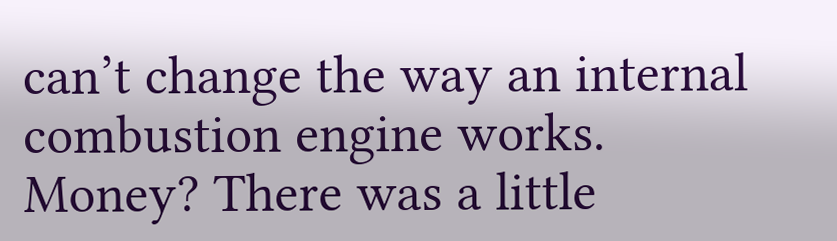can’t change the way an internal combustion engine works. Money? There was a little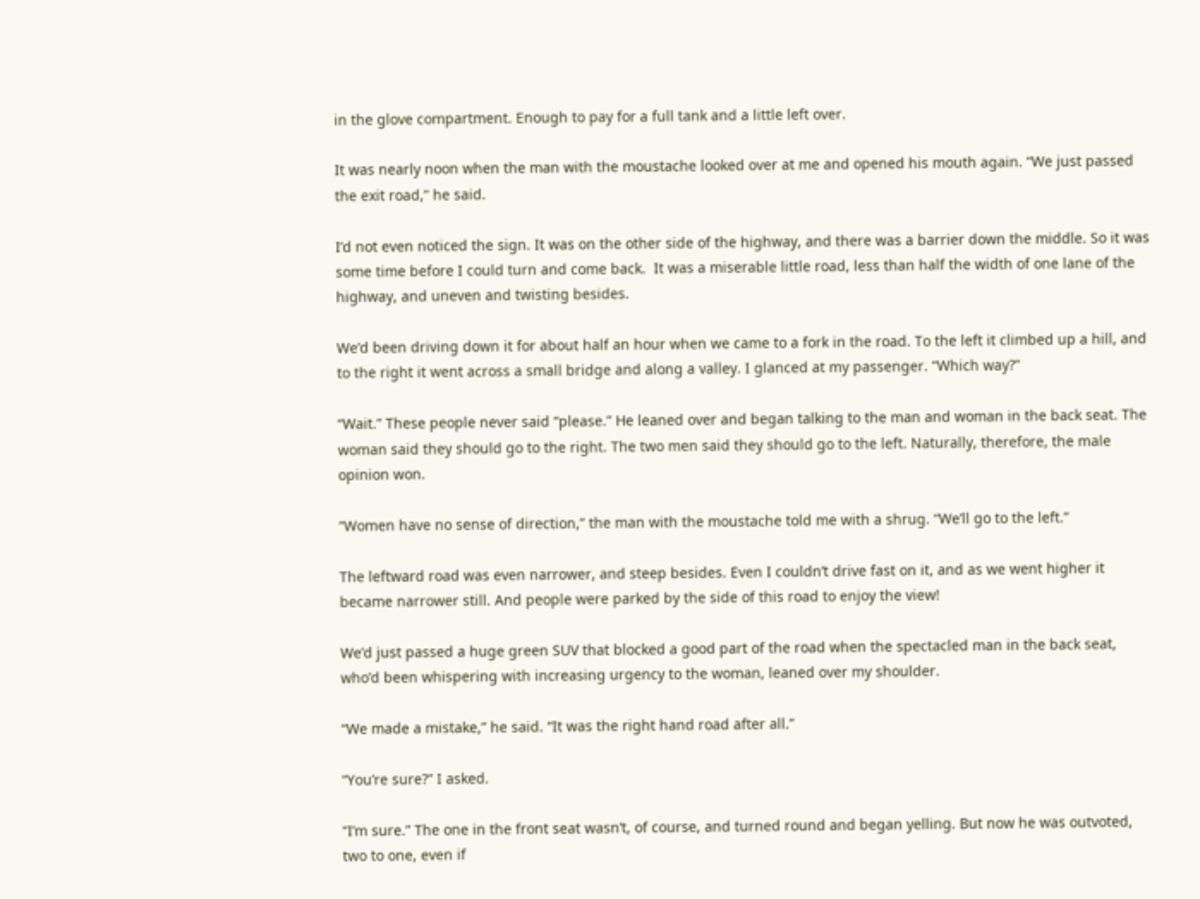in the glove compartment. Enough to pay for a full tank and a little left over.

It was nearly noon when the man with the moustache looked over at me and opened his mouth again. “We just passed the exit road,” he said.

I’d not even noticed the sign. It was on the other side of the highway, and there was a barrier down the middle. So it was some time before I could turn and come back.  It was a miserable little road, less than half the width of one lane of the highway, and uneven and twisting besides.

We’d been driving down it for about half an hour when we came to a fork in the road. To the left it climbed up a hill, and to the right it went across a small bridge and along a valley. I glanced at my passenger. “Which way?”

“Wait.” These people never said “please.” He leaned over and began talking to the man and woman in the back seat. The woman said they should go to the right. The two men said they should go to the left. Naturally, therefore, the male opinion won.

“Women have no sense of direction,” the man with the moustache told me with a shrug. “We’ll go to the left.”

The leftward road was even narrower, and steep besides. Even I couldn’t drive fast on it, and as we went higher it became narrower still. And people were parked by the side of this road to enjoy the view!

We’d just passed a huge green SUV that blocked a good part of the road when the spectacled man in the back seat, who’d been whispering with increasing urgency to the woman, leaned over my shoulder.

“We made a mistake,” he said. “It was the right hand road after all.”

“You’re sure?” I asked.

“I’m sure.” The one in the front seat wasn’t, of course, and turned round and began yelling. But now he was outvoted, two to one, even if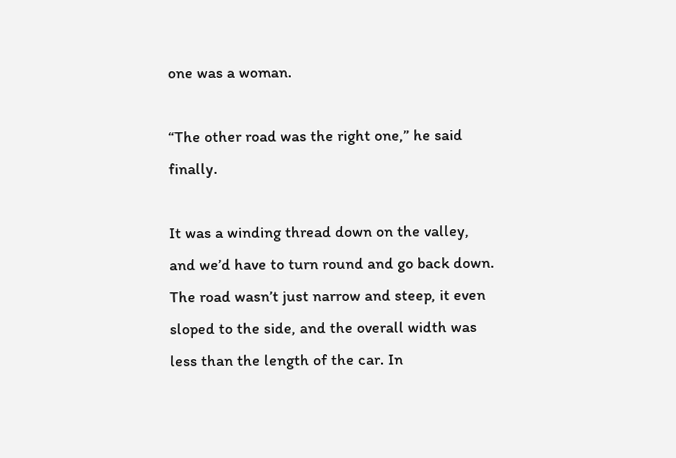one was a woman.

“The other road was the right one,” he said finally.

It was a winding thread down on the valley, and we’d have to turn round and go back down. The road wasn’t just narrow and steep, it even sloped to the side, and the overall width was less than the length of the car. In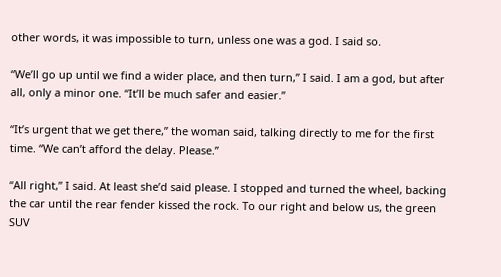other words, it was impossible to turn, unless one was a god. I said so.

“We’ll go up until we find a wider place, and then turn,” I said. I am a god, but after all, only a minor one. “It’ll be much safer and easier.”

“It’s urgent that we get there,” the woman said, talking directly to me for the first time. “We can’t afford the delay. Please.”

“All right,” I said. At least she’d said please. I stopped and turned the wheel, backing the car until the rear fender kissed the rock. To our right and below us, the green SUV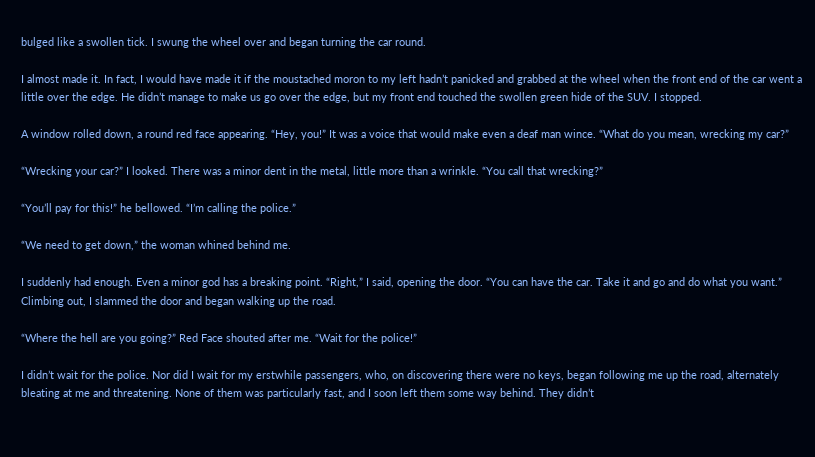bulged like a swollen tick. I swung the wheel over and began turning the car round.

I almost made it. In fact, I would have made it if the moustached moron to my left hadn’t panicked and grabbed at the wheel when the front end of the car went a little over the edge. He didn’t manage to make us go over the edge, but my front end touched the swollen green hide of the SUV. I stopped.

A window rolled down, a round red face appearing. “Hey, you!” It was a voice that would make even a deaf man wince. “What do you mean, wrecking my car?”

“Wrecking your car?” I looked. There was a minor dent in the metal, little more than a wrinkle. “You call that wrecking?”

“You’ll pay for this!” he bellowed. “I’m calling the police.”

“We need to get down,” the woman whined behind me.

I suddenly had enough. Even a minor god has a breaking point. “Right,” I said, opening the door. “You can have the car. Take it and go and do what you want.” Climbing out, I slammed the door and began walking up the road.

“Where the hell are you going?” Red Face shouted after me. “Wait for the police!”

I didn’t wait for the police. Nor did I wait for my erstwhile passengers, who, on discovering there were no keys, began following me up the road, alternately bleating at me and threatening. None of them was particularly fast, and I soon left them some way behind. They didn’t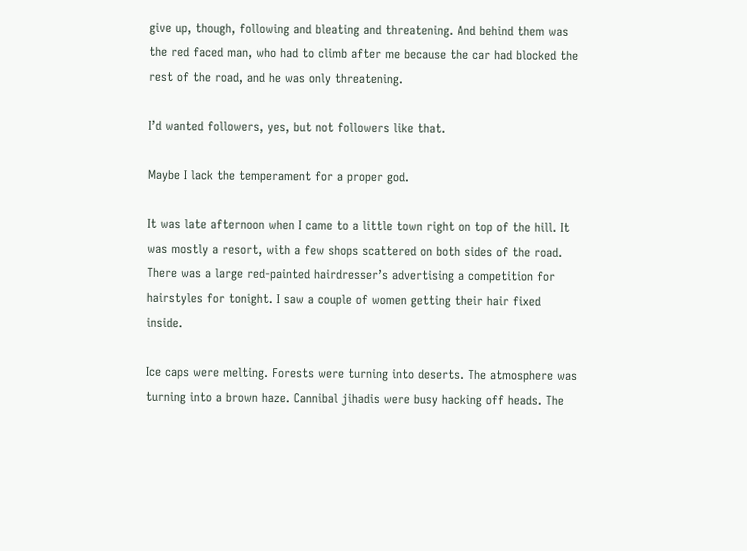give up, though, following and bleating and threatening. And behind them was the red faced man, who had to climb after me because the car had blocked the rest of the road, and he was only threatening.

I’d wanted followers, yes, but not followers like that.

Maybe I lack the temperament for a proper god.

It was late afternoon when I came to a little town right on top of the hill. It was mostly a resort, with a few shops scattered on both sides of the road. There was a large red-painted hairdresser’s advertising a competition for hairstyles for tonight. I saw a couple of women getting their hair fixed inside.

Ice caps were melting. Forests were turning into deserts. The atmosphere was turning into a brown haze. Cannibal jihadis were busy hacking off heads. The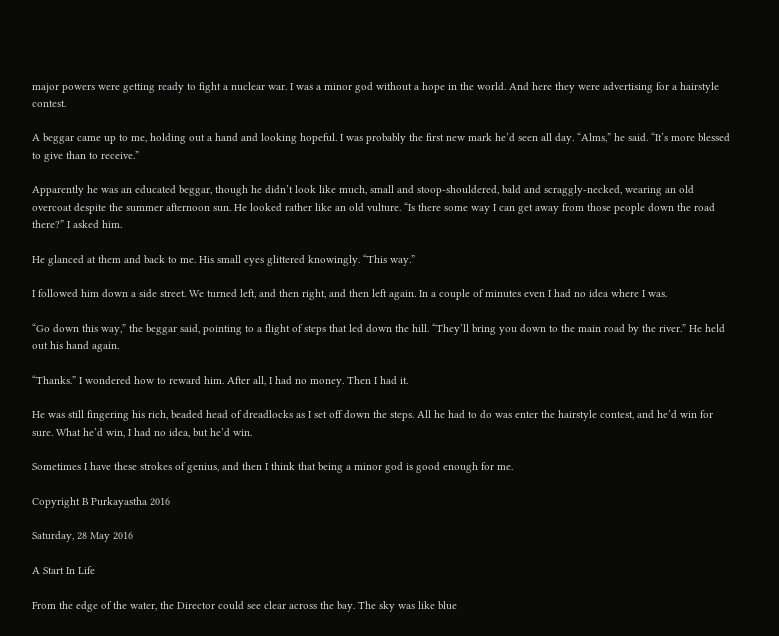major powers were getting ready to fight a nuclear war. I was a minor god without a hope in the world. And here they were advertising for a hairstyle contest.

A beggar came up to me, holding out a hand and looking hopeful. I was probably the first new mark he’d seen all day. “Alms,” he said. “It’s more blessed to give than to receive.”

Apparently he was an educated beggar, though he didn’t look like much, small and stoop-shouldered, bald and scraggly-necked, wearing an old overcoat despite the summer afternoon sun. He looked rather like an old vulture. “Is there some way I can get away from those people down the road there?” I asked him.

He glanced at them and back to me. His small eyes glittered knowingly. “This way.”

I followed him down a side street. We turned left, and then right, and then left again. In a couple of minutes even I had no idea where I was.

“Go down this way,” the beggar said, pointing to a flight of steps that led down the hill. “They’ll bring you down to the main road by the river.” He held out his hand again.

“Thanks.” I wondered how to reward him. After all, I had no money. Then I had it.

He was still fingering his rich, beaded head of dreadlocks as I set off down the steps. All he had to do was enter the hairstyle contest, and he’d win for sure. What he’d win, I had no idea, but he’d win.

Sometimes I have these strokes of genius, and then I think that being a minor god is good enough for me.

Copyright B Purkayastha 2016

Saturday, 28 May 2016

A Start In Life

From the edge of the water, the Director could see clear across the bay. The sky was like blue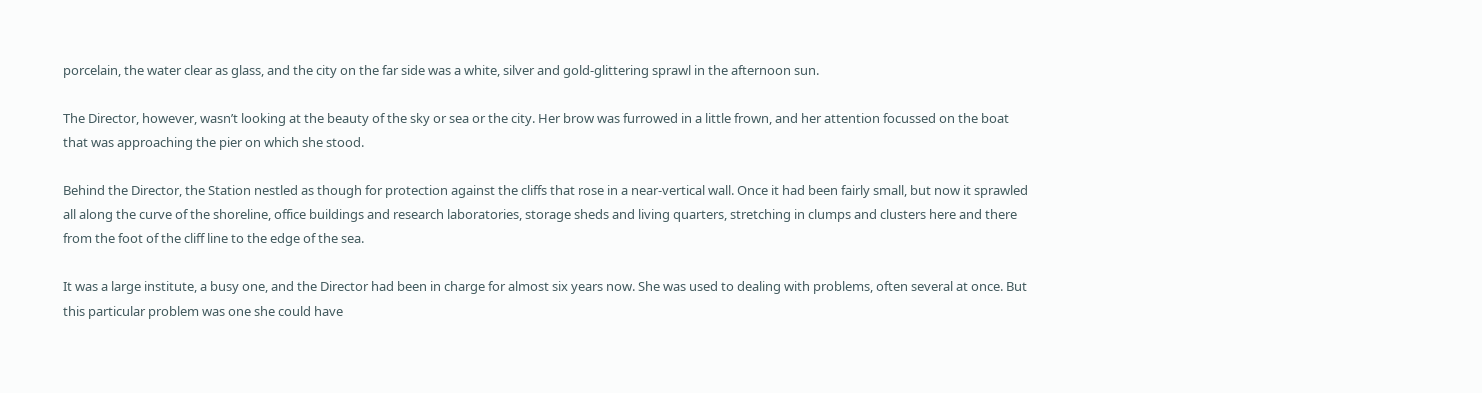porcelain, the water clear as glass, and the city on the far side was a white, silver and gold-glittering sprawl in the afternoon sun.

The Director, however, wasn’t looking at the beauty of the sky or sea or the city. Her brow was furrowed in a little frown, and her attention focussed on the boat that was approaching the pier on which she stood.

Behind the Director, the Station nestled as though for protection against the cliffs that rose in a near-vertical wall. Once it had been fairly small, but now it sprawled all along the curve of the shoreline, office buildings and research laboratories, storage sheds and living quarters, stretching in clumps and clusters here and there from the foot of the cliff line to the edge of the sea.

It was a large institute, a busy one, and the Director had been in charge for almost six years now. She was used to dealing with problems, often several at once. But this particular problem was one she could have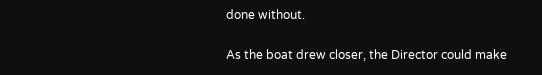done without.

As the boat drew closer, the Director could make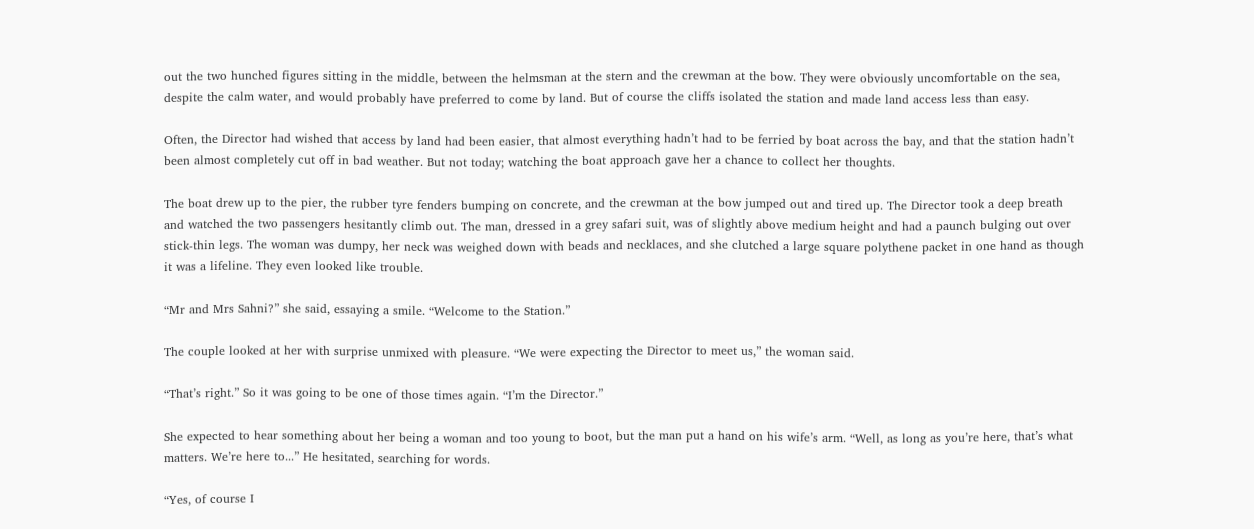out the two hunched figures sitting in the middle, between the helmsman at the stern and the crewman at the bow. They were obviously uncomfortable on the sea, despite the calm water, and would probably have preferred to come by land. But of course the cliffs isolated the station and made land access less than easy.

Often, the Director had wished that access by land had been easier, that almost everything hadn’t had to be ferried by boat across the bay, and that the station hadn’t been almost completely cut off in bad weather. But not today; watching the boat approach gave her a chance to collect her thoughts.

The boat drew up to the pier, the rubber tyre fenders bumping on concrete, and the crewman at the bow jumped out and tired up. The Director took a deep breath and watched the two passengers hesitantly climb out. The man, dressed in a grey safari suit, was of slightly above medium height and had a paunch bulging out over stick-thin legs. The woman was dumpy, her neck was weighed down with beads and necklaces, and she clutched a large square polythene packet in one hand as though it was a lifeline. They even looked like trouble.

“Mr and Mrs Sahni?” she said, essaying a smile. “Welcome to the Station.”

The couple looked at her with surprise unmixed with pleasure. “We were expecting the Director to meet us,” the woman said.

“That’s right.” So it was going to be one of those times again. “I’m the Director.”

She expected to hear something about her being a woman and too young to boot, but the man put a hand on his wife’s arm. “Well, as long as you’re here, that’s what matters. We’re here to...” He hesitated, searching for words.

“Yes, of course I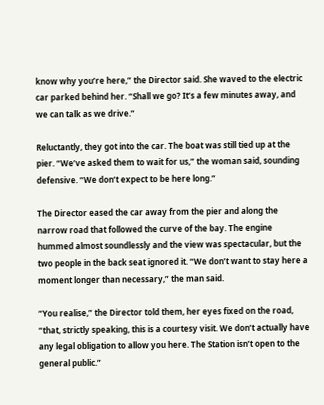know why you’re here,” the Director said. She waved to the electric car parked behind her. “Shall we go? It’s a few minutes away, and we can talk as we drive.”

Reluctantly, they got into the car. The boat was still tied up at the pier. “We’ve asked them to wait for us,” the woman said, sounding defensive. “We don’t expect to be here long.”

The Director eased the car away from the pier and along the narrow road that followed the curve of the bay. The engine hummed almost soundlessly and the view was spectacular, but the two people in the back seat ignored it. “We don’t want to stay here a moment longer than necessary,” the man said.

“You realise,” the Director told them, her eyes fixed on the road, “that, strictly speaking, this is a courtesy visit. We don’t actually have any legal obligation to allow you here. The Station isn’t open to the general public.”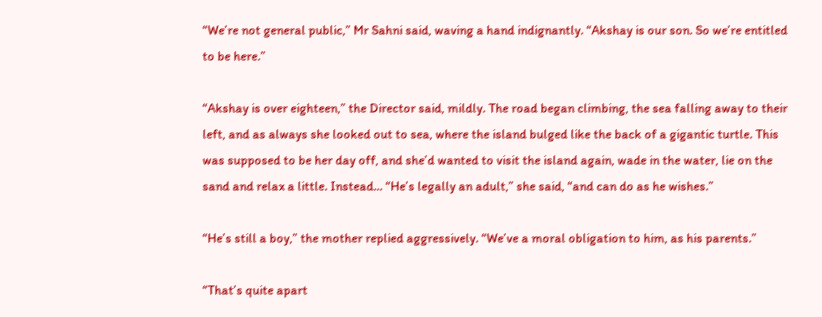“We’re not general public,” Mr Sahni said, waving a hand indignantly. “Akshay is our son. So we’re entitled to be here.”

“Akshay is over eighteen,” the Director said, mildly. The road began climbing, the sea falling away to their left, and as always she looked out to sea, where the island bulged like the back of a gigantic turtle. This was supposed to be her day off, and she’d wanted to visit the island again, wade in the water, lie on the sand and relax a little. Instead... “He’s legally an adult,” she said, “and can do as he wishes.”

“He’s still a boy,” the mother replied aggressively. “We’ve a moral obligation to him, as his parents.”

“That’s quite apart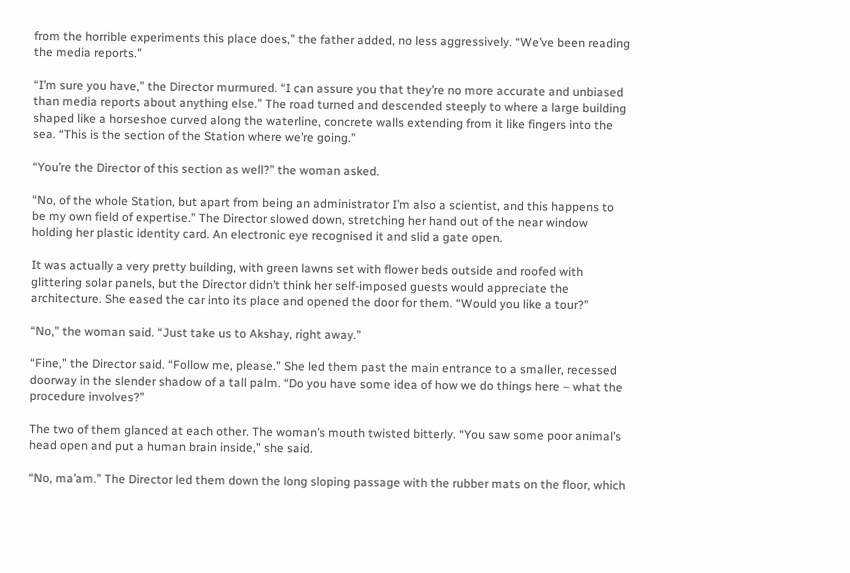from the horrible experiments this place does,” the father added, no less aggressively. “We’ve been reading the media reports.”

“I’m sure you have,” the Director murmured. “I can assure you that they’re no more accurate and unbiased than media reports about anything else.” The road turned and descended steeply to where a large building shaped like a horseshoe curved along the waterline, concrete walls extending from it like fingers into the sea. “This is the section of the Station where we’re going.”

“You’re the Director of this section as well?” the woman asked.

“No, of the whole Station, but apart from being an administrator I’m also a scientist, and this happens to be my own field of expertise.” The Director slowed down, stretching her hand out of the near window holding her plastic identity card. An electronic eye recognised it and slid a gate open.

It was actually a very pretty building, with green lawns set with flower beds outside and roofed with glittering solar panels, but the Director didn’t think her self-imposed guests would appreciate the architecture. She eased the car into its place and opened the door for them. “Would you like a tour?”

“No,” the woman said. “Just take us to Akshay, right away.”

“Fine,” the Director said. “Follow me, please.” She led them past the main entrance to a smaller, recessed doorway in the slender shadow of a tall palm. “Do you have some idea of how we do things here – what the procedure involves?”

The two of them glanced at each other. The woman’s mouth twisted bitterly. “You saw some poor animal’s head open and put a human brain inside,” she said.

“No, ma’am.” The Director led them down the long sloping passage with the rubber mats on the floor, which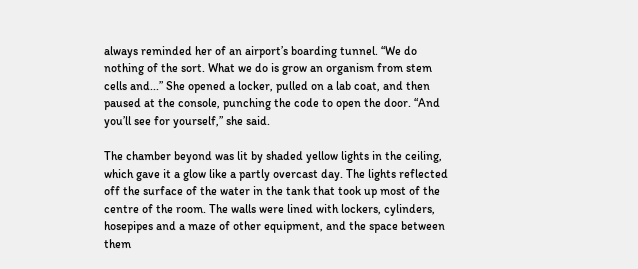always reminded her of an airport’s boarding tunnel. “We do nothing of the sort. What we do is grow an organism from stem cells and...” She opened a locker, pulled on a lab coat, and then paused at the console, punching the code to open the door. “And you’ll see for yourself,” she said.

The chamber beyond was lit by shaded yellow lights in the ceiling, which gave it a glow like a partly overcast day. The lights reflected off the surface of the water in the tank that took up most of the centre of the room. The walls were lined with lockers, cylinders, hosepipes and a maze of other equipment, and the space between them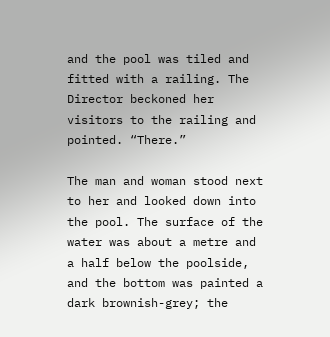and the pool was tiled and fitted with a railing. The Director beckoned her visitors to the railing and pointed. “There.”

The man and woman stood next to her and looked down into the pool. The surface of the water was about a metre and a half below the poolside, and the bottom was painted a dark brownish-grey; the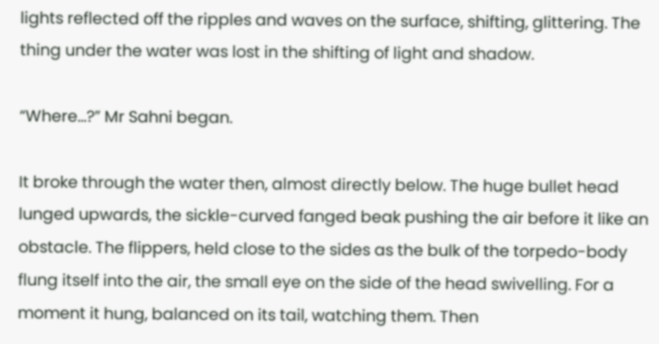lights reflected off the ripples and waves on the surface, shifting, glittering. The thing under the water was lost in the shifting of light and shadow.

“Where...?” Mr Sahni began.

It broke through the water then, almost directly below. The huge bullet head lunged upwards, the sickle-curved fanged beak pushing the air before it like an obstacle. The flippers, held close to the sides as the bulk of the torpedo-body flung itself into the air, the small eye on the side of the head swivelling. For a moment it hung, balanced on its tail, watching them. Then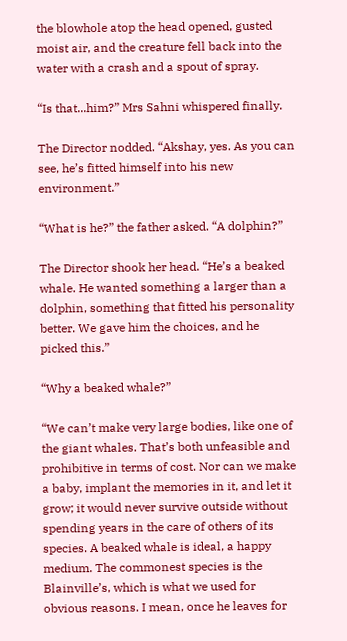the blowhole atop the head opened, gusted moist air, and the creature fell back into the water with a crash and a spout of spray.

“Is that...him?” Mrs Sahni whispered finally.

The Director nodded. “Akshay, yes. As you can see, he’s fitted himself into his new environment.”

“What is he?” the father asked. “A dolphin?”

The Director shook her head. “He’s a beaked whale. He wanted something a larger than a dolphin, something that fitted his personality better. We gave him the choices, and he picked this.”

“Why a beaked whale?”

“We can’t make very large bodies, like one of the giant whales. That’s both unfeasible and prohibitive in terms of cost. Nor can we make a baby, implant the memories in it, and let it grow; it would never survive outside without spending years in the care of others of its species. A beaked whale is ideal, a happy medium. The commonest species is the Blainville’s, which is what we used for obvious reasons. I mean, once he leaves for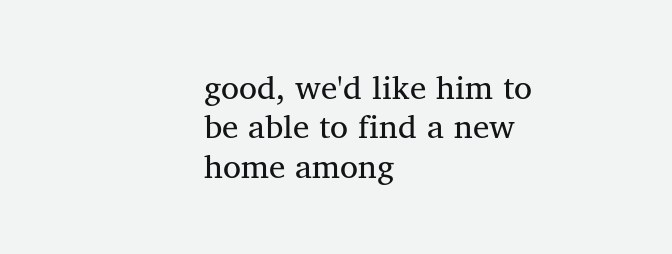good, we'd like him to be able to find a new home among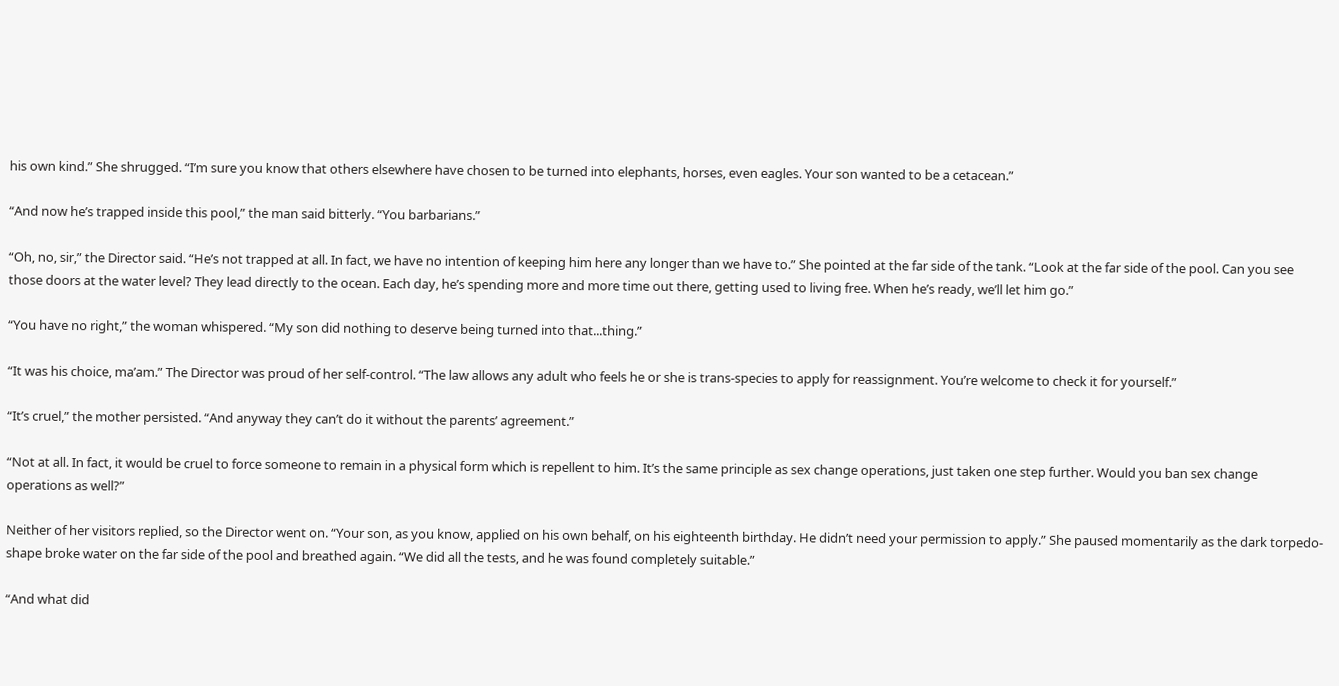his own kind.” She shrugged. “I’m sure you know that others elsewhere have chosen to be turned into elephants, horses, even eagles. Your son wanted to be a cetacean.”

“And now he’s trapped inside this pool,” the man said bitterly. “You barbarians.”

“Oh, no, sir,” the Director said. “He’s not trapped at all. In fact, we have no intention of keeping him here any longer than we have to.” She pointed at the far side of the tank. “Look at the far side of the pool. Can you see those doors at the water level? They lead directly to the ocean. Each day, he’s spending more and more time out there, getting used to living free. When he’s ready, we’ll let him go.”

“You have no right,” the woman whispered. “My son did nothing to deserve being turned into that...thing.”

“It was his choice, ma’am.” The Director was proud of her self-control. “The law allows any adult who feels he or she is trans-species to apply for reassignment. You’re welcome to check it for yourself.”

“It’s cruel,” the mother persisted. “And anyway they can’t do it without the parents’ agreement.”

“Not at all. In fact, it would be cruel to force someone to remain in a physical form which is repellent to him. It’s the same principle as sex change operations, just taken one step further. Would you ban sex change operations as well?”

Neither of her visitors replied, so the Director went on. “Your son, as you know, applied on his own behalf, on his eighteenth birthday. He didn’t need your permission to apply.” She paused momentarily as the dark torpedo-shape broke water on the far side of the pool and breathed again. “We did all the tests, and he was found completely suitable.”

“And what did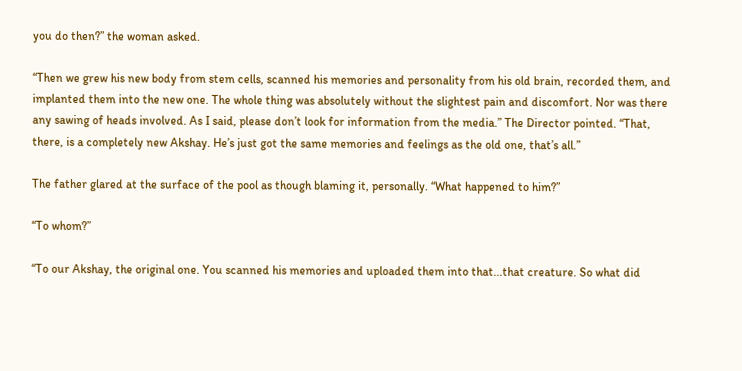you do then?” the woman asked.

“Then we grew his new body from stem cells, scanned his memories and personality from his old brain, recorded them, and implanted them into the new one. The whole thing was absolutely without the slightest pain and discomfort. Nor was there any sawing of heads involved. As I said, please don’t look for information from the media.” The Director pointed. “That, there, is a completely new Akshay. He’s just got the same memories and feelings as the old one, that’s all.”

The father glared at the surface of the pool as though blaming it, personally. “What happened to him?”

“To whom?”

“To our Akshay, the original one. You scanned his memories and uploaded them into that...that creature. So what did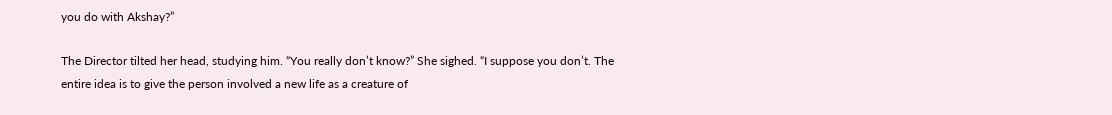you do with Akshay?”

The Director tilted her head, studying him. “You really don’t know?” She sighed. “I suppose you don’t. The entire idea is to give the person involved a new life as a creature of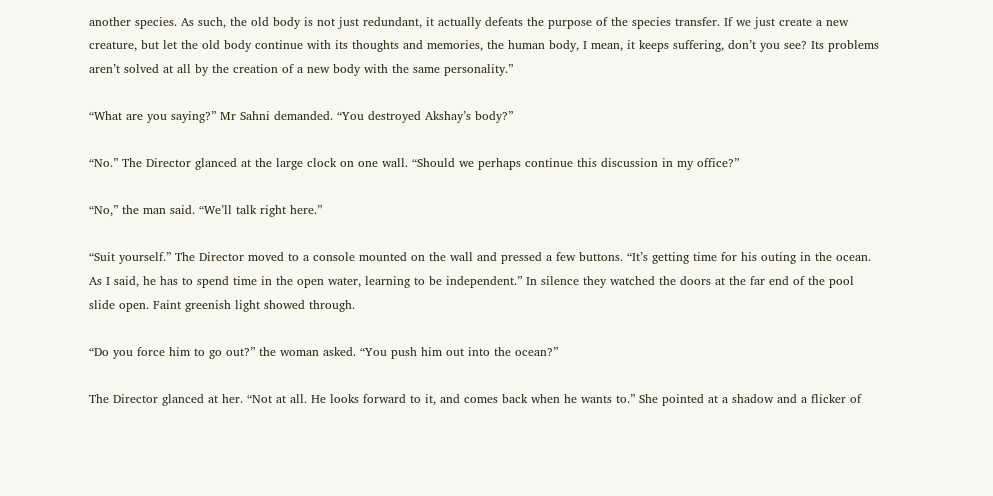another species. As such, the old body is not just redundant, it actually defeats the purpose of the species transfer. If we just create a new creature, but let the old body continue with its thoughts and memories, the human body, I mean, it keeps suffering, don’t you see? Its problems aren’t solved at all by the creation of a new body with the same personality.”

“What are you saying?” Mr Sahni demanded. “You destroyed Akshay’s body?”

“No.” The Director glanced at the large clock on one wall. “Should we perhaps continue this discussion in my office?”

“No,” the man said. “We’ll talk right here.”

“Suit yourself.” The Director moved to a console mounted on the wall and pressed a few buttons. “It’s getting time for his outing in the ocean. As I said, he has to spend time in the open water, learning to be independent.” In silence they watched the doors at the far end of the pool slide open. Faint greenish light showed through.

“Do you force him to go out?” the woman asked. “You push him out into the ocean?”

The Director glanced at her. “Not at all. He looks forward to it, and comes back when he wants to.” She pointed at a shadow and a flicker of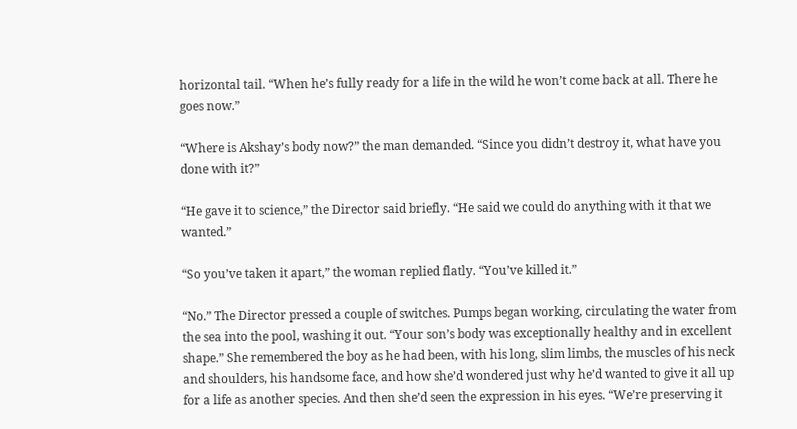horizontal tail. “When he’s fully ready for a life in the wild he won’t come back at all. There he goes now.”

“Where is Akshay’s body now?” the man demanded. “Since you didn’t destroy it, what have you done with it?”

“He gave it to science,” the Director said briefly. “He said we could do anything with it that we wanted.”

“So you’ve taken it apart,” the woman replied flatly. “You’ve killed it.”

“No.” The Director pressed a couple of switches. Pumps began working, circulating the water from the sea into the pool, washing it out. “Your son’s body was exceptionally healthy and in excellent shape.” She remembered the boy as he had been, with his long, slim limbs, the muscles of his neck and shoulders, his handsome face, and how she’d wondered just why he’d wanted to give it all up for a life as another species. And then she’d seen the expression in his eyes. “We’re preserving it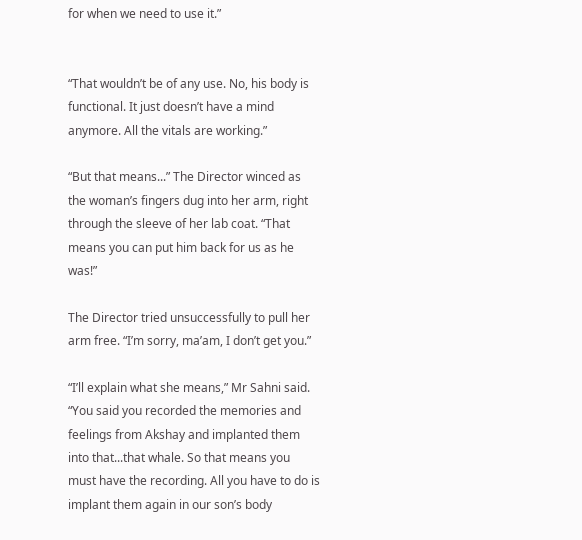for when we need to use it.”


“That wouldn’t be of any use. No, his body is functional. It just doesn’t have a mind anymore. All the vitals are working.”

“But that means...” The Director winced as the woman’s fingers dug into her arm, right through the sleeve of her lab coat. “That means you can put him back for us as he was!”

The Director tried unsuccessfully to pull her arm free. “I’m sorry, ma’am, I don’t get you.”

“I’ll explain what she means,” Mr Sahni said. “You said you recorded the memories and feelings from Akshay and implanted them into that...that whale. So that means you must have the recording. All you have to do is implant them again in our son’s body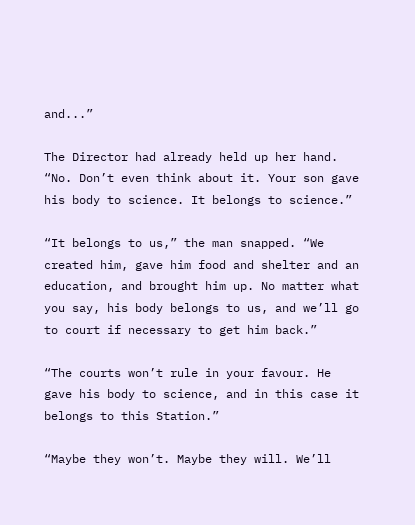and...”

The Director had already held up her hand. “No. Don’t even think about it. Your son gave his body to science. It belongs to science.”

“It belongs to us,” the man snapped. “We created him, gave him food and shelter and an education, and brought him up. No matter what you say, his body belongs to us, and we’ll go to court if necessary to get him back.”

“The courts won’t rule in your favour. He gave his body to science, and in this case it belongs to this Station.”

“Maybe they won’t. Maybe they will. We’ll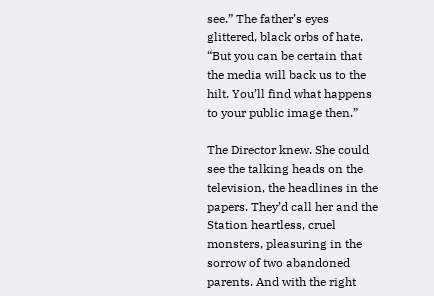see.” The father’s eyes glittered, black orbs of hate. “But you can be certain that the media will back us to the hilt. You’ll find what happens to your public image then.”

The Director knew. She could see the talking heads on the television, the headlines in the papers. They’d call her and the Station heartless, cruel monsters, pleasuring in the sorrow of two abandoned parents. And with the right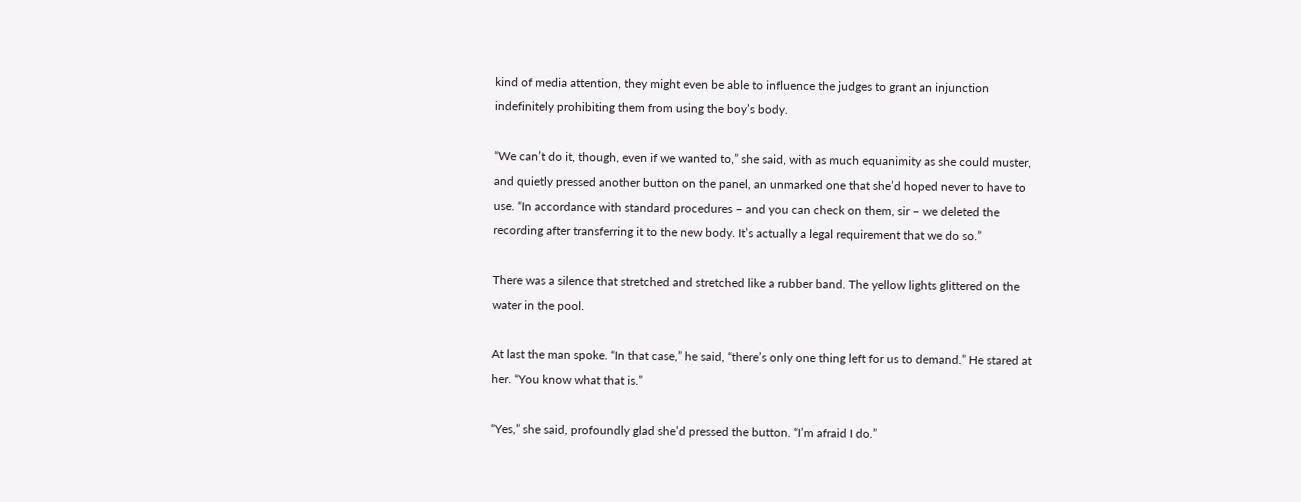kind of media attention, they might even be able to influence the judges to grant an injunction indefinitely prohibiting them from using the boy’s body.

“We can’t do it, though, even if we wanted to,” she said, with as much equanimity as she could muster, and quietly pressed another button on the panel, an unmarked one that she’d hoped never to have to use. “In accordance with standard procedures – and you can check on them, sir – we deleted the recording after transferring it to the new body. It’s actually a legal requirement that we do so.”

There was a silence that stretched and stretched like a rubber band. The yellow lights glittered on the water in the pool.

At last the man spoke. “In that case,” he said, “there’s only one thing left for us to demand.” He stared at her. “You know what that is.”

“Yes,” she said, profoundly glad she’d pressed the button. “I’m afraid I do.”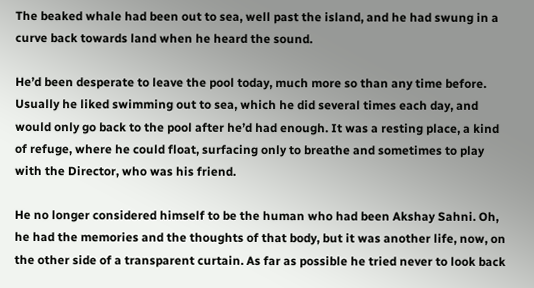The beaked whale had been out to sea, well past the island, and he had swung in a curve back towards land when he heard the sound.

He’d been desperate to leave the pool today, much more so than any time before. Usually he liked swimming out to sea, which he did several times each day, and would only go back to the pool after he’d had enough. It was a resting place, a kind of refuge, where he could float, surfacing only to breathe and sometimes to play with the Director, who was his friend.

He no longer considered himself to be the human who had been Akshay Sahni. Oh, he had the memories and the thoughts of that body, but it was another life, now, on the other side of a transparent curtain. As far as possible he tried never to look back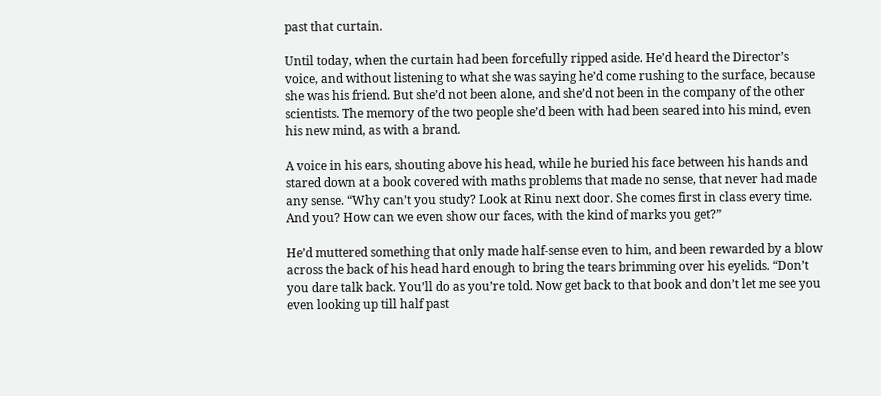past that curtain.

Until today, when the curtain had been forcefully ripped aside. He’d heard the Director’s voice, and without listening to what she was saying he’d come rushing to the surface, because she was his friend. But she’d not been alone, and she’d not been in the company of the other scientists. The memory of the two people she’d been with had been seared into his mind, even his new mind, as with a brand.

A voice in his ears, shouting above his head, while he buried his face between his hands and stared down at a book covered with maths problems that made no sense, that never had made any sense. “Why can’t you study? Look at Rinu next door. She comes first in class every time. And you? How can we even show our faces, with the kind of marks you get?”

He’d muttered something that only made half-sense even to him, and been rewarded by a blow across the back of his head hard enough to bring the tears brimming over his eyelids. “Don’t you dare talk back. You’ll do as you’re told. Now get back to that book and don’t let me see you even looking up till half past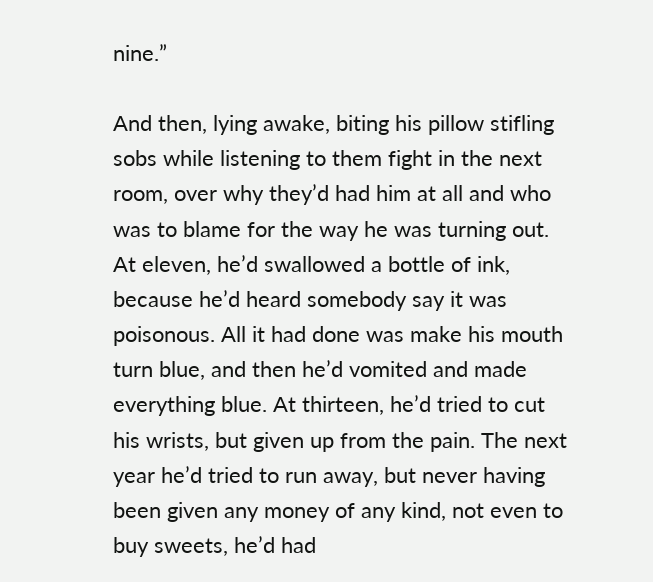nine.”

And then, lying awake, biting his pillow stifling sobs while listening to them fight in the next room, over why they’d had him at all and who was to blame for the way he was turning out.  At eleven, he’d swallowed a bottle of ink, because he’d heard somebody say it was poisonous. All it had done was make his mouth turn blue, and then he’d vomited and made everything blue. At thirteen, he’d tried to cut his wrists, but given up from the pain. The next year he’d tried to run away, but never having been given any money of any kind, not even to buy sweets, he’d had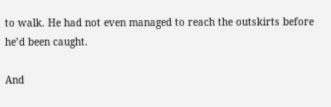to walk. He had not even managed to reach the outskirts before he’d been caught.

And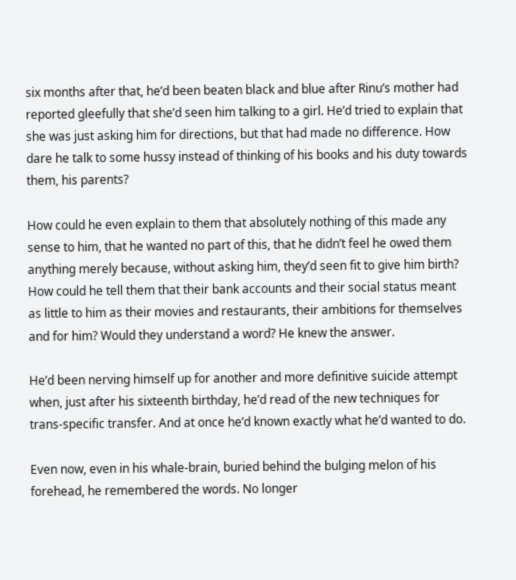six months after that, he’d been beaten black and blue after Rinu’s mother had reported gleefully that she’d seen him talking to a girl. He’d tried to explain that she was just asking him for directions, but that had made no difference. How dare he talk to some hussy instead of thinking of his books and his duty towards them, his parents?

How could he even explain to them that absolutely nothing of this made any sense to him, that he wanted no part of this, that he didn’t feel he owed them anything merely because, without asking him, they’d seen fit to give him birth? How could he tell them that their bank accounts and their social status meant as little to him as their movies and restaurants, their ambitions for themselves and for him? Would they understand a word? He knew the answer.

He’d been nerving himself up for another and more definitive suicide attempt when, just after his sixteenth birthday, he’d read of the new techniques for trans-specific transfer. And at once he’d known exactly what he’d wanted to do.

Even now, even in his whale-brain, buried behind the bulging melon of his forehead, he remembered the words. No longer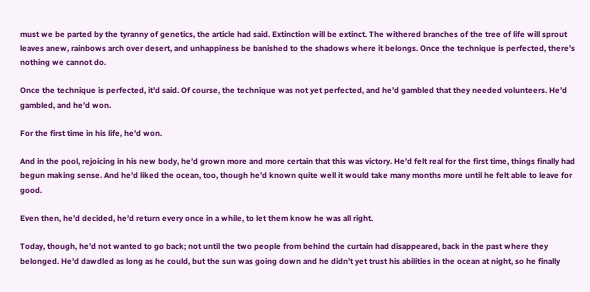must we be parted by the tyranny of genetics, the article had said. Extinction will be extinct. The withered branches of the tree of life will sprout leaves anew, rainbows arch over desert, and unhappiness be banished to the shadows where it belongs. Once the technique is perfected, there’s nothing we cannot do.

Once the technique is perfected, it’d said. Of course, the technique was not yet perfected, and he’d gambled that they needed volunteers. He’d gambled, and he’d won.

For the first time in his life, he’d won.

And in the pool, rejoicing in his new body, he’d grown more and more certain that this was victory. He’d felt real for the first time, things finally had begun making sense. And he’d liked the ocean, too, though he’d known quite well it would take many months more until he felt able to leave for good.

Even then, he’d decided, he’d return every once in a while, to let them know he was all right.

Today, though, he’d not wanted to go back; not until the two people from behind the curtain had disappeared, back in the past where they belonged. He’d dawdled as long as he could, but the sun was going down and he didn’t yet trust his abilities in the ocean at night, so he finally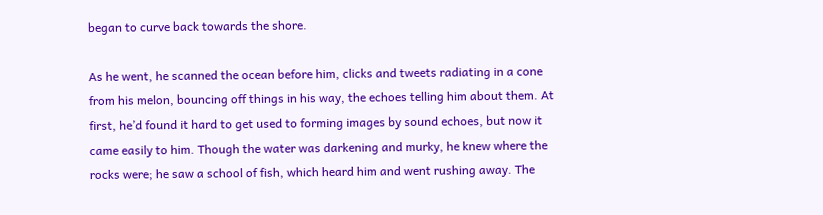began to curve back towards the shore.

As he went, he scanned the ocean before him, clicks and tweets radiating in a cone from his melon, bouncing off things in his way, the echoes telling him about them. At first, he’d found it hard to get used to forming images by sound echoes, but now it came easily to him. Though the water was darkening and murky, he knew where the rocks were; he saw a school of fish, which heard him and went rushing away. The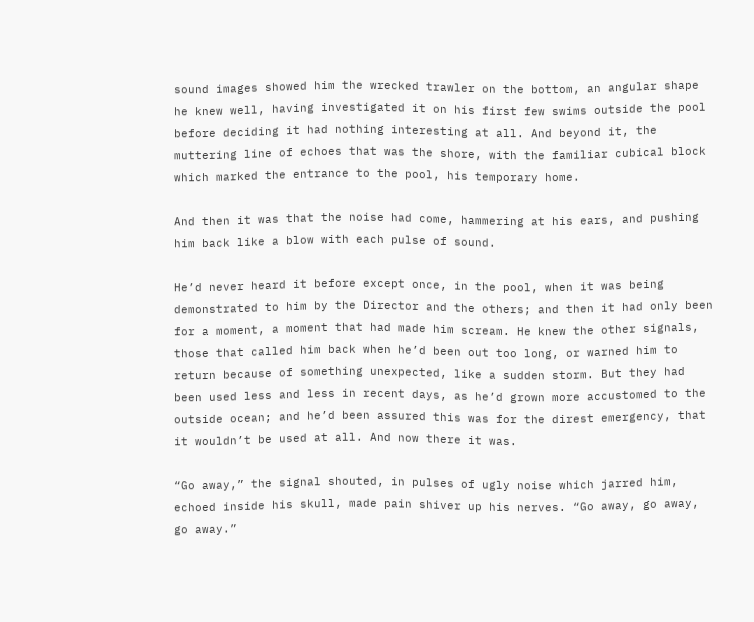sound images showed him the wrecked trawler on the bottom, an angular shape he knew well, having investigated it on his first few swims outside the pool before deciding it had nothing interesting at all. And beyond it, the muttering line of echoes that was the shore, with the familiar cubical block which marked the entrance to the pool, his temporary home.

And then it was that the noise had come, hammering at his ears, and pushing him back like a blow with each pulse of sound.

He’d never heard it before except once, in the pool, when it was being demonstrated to him by the Director and the others; and then it had only been for a moment, a moment that had made him scream. He knew the other signals, those that called him back when he’d been out too long, or warned him to return because of something unexpected, like a sudden storm. But they had been used less and less in recent days, as he’d grown more accustomed to the outside ocean; and he’d been assured this was for the direst emergency, that it wouldn’t be used at all. And now there it was.

“Go away,” the signal shouted, in pulses of ugly noise which jarred him, echoed inside his skull, made pain shiver up his nerves. “Go away, go away, go away.”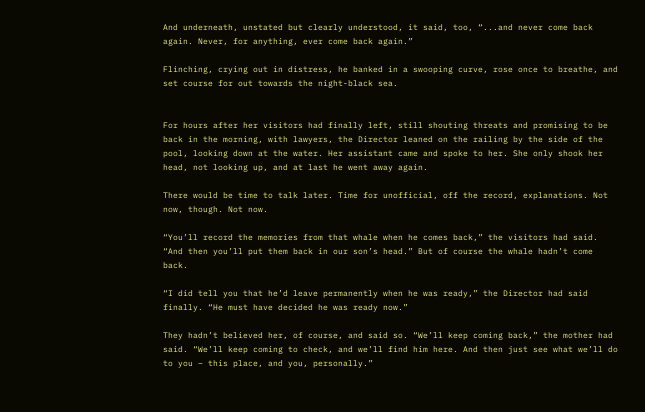And underneath, unstated but clearly understood, it said, too, “...and never come back again. Never, for anything, ever come back again.”

Flinching, crying out in distress, he banked in a swooping curve, rose once to breathe, and set course for out towards the night-black sea.


For hours after her visitors had finally left, still shouting threats and promising to be back in the morning, with lawyers, the Director leaned on the railing by the side of the pool, looking down at the water. Her assistant came and spoke to her. She only shook her head, not looking up, and at last he went away again.

There would be time to talk later. Time for unofficial, off the record, explanations. Not now, though. Not now.

“You’ll record the memories from that whale when he comes back,” the visitors had said. “And then you’ll put them back in our son’s head.” But of course the whale hadn’t come back.

“I did tell you that he’d leave permanently when he was ready,” the Director had said finally. “He must have decided he was ready now.”

They hadn’t believed her, of course, and said so. “We’ll keep coming back,” the mother had said. “We’ll keep coming to check, and we’ll find him here. And then just see what we’ll do to you – this place, and you, personally.”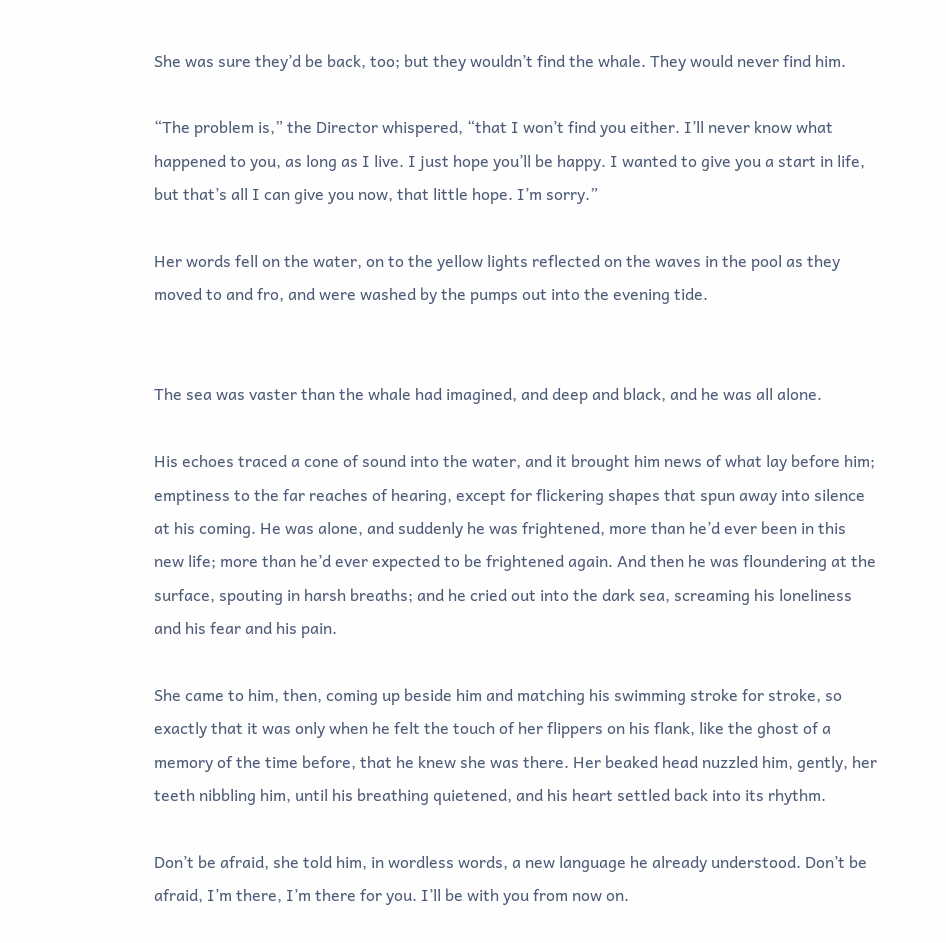She was sure they’d be back, too; but they wouldn’t find the whale. They would never find him.

“The problem is,” the Director whispered, “that I won’t find you either. I’ll never know what happened to you, as long as I live. I just hope you’ll be happy. I wanted to give you a start in life, but that’s all I can give you now, that little hope. I’m sorry.”

Her words fell on the water, on to the yellow lights reflected on the waves in the pool as they moved to and fro, and were washed by the pumps out into the evening tide.


The sea was vaster than the whale had imagined, and deep and black, and he was all alone.

His echoes traced a cone of sound into the water, and it brought him news of what lay before him; emptiness to the far reaches of hearing, except for flickering shapes that spun away into silence at his coming. He was alone, and suddenly he was frightened, more than he’d ever been in this new life; more than he’d ever expected to be frightened again. And then he was floundering at the surface, spouting in harsh breaths; and he cried out into the dark sea, screaming his loneliness and his fear and his pain.

She came to him, then, coming up beside him and matching his swimming stroke for stroke, so exactly that it was only when he felt the touch of her flippers on his flank, like the ghost of a memory of the time before, that he knew she was there. Her beaked head nuzzled him, gently, her teeth nibbling him, until his breathing quietened, and his heart settled back into its rhythm.

Don’t be afraid, she told him, in wordless words, a new language he already understood. Don’t be afraid, I’m there, I’m there for you. I’ll be with you from now on.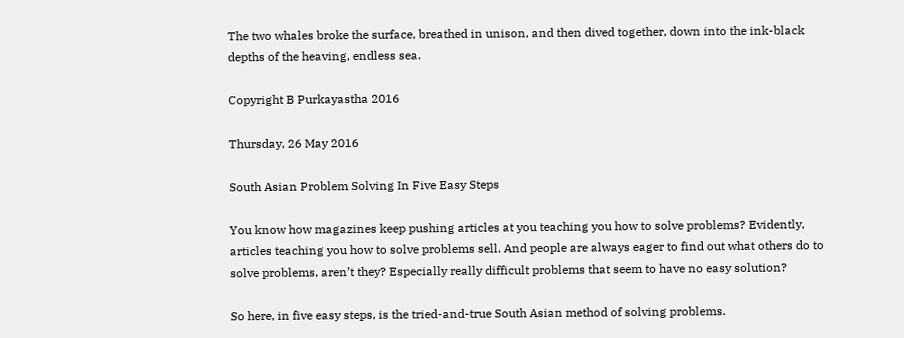The two whales broke the surface, breathed in unison, and then dived together, down into the ink-black depths of the heaving, endless sea.

Copyright B Purkayastha 2016

Thursday, 26 May 2016

South Asian Problem Solving In Five Easy Steps

You know how magazines keep pushing articles at you teaching you how to solve problems? Evidently, articles teaching you how to solve problems sell. And people are always eager to find out what others do to solve problems, aren’t they? Especially really difficult problems that seem to have no easy solution?

So here, in five easy steps, is the tried-and-true South Asian method of solving problems.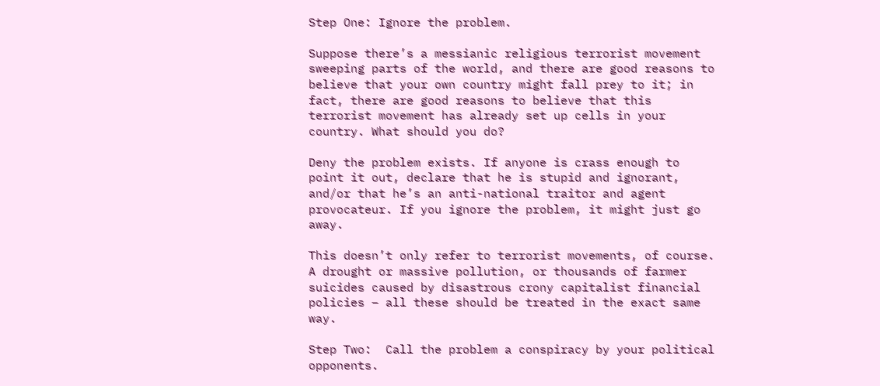Step One: Ignore the problem.

Suppose there’s a messianic religious terrorist movement sweeping parts of the world, and there are good reasons to believe that your own country might fall prey to it; in fact, there are good reasons to believe that this terrorist movement has already set up cells in your country. What should you do?

Deny the problem exists. If anyone is crass enough to point it out, declare that he is stupid and ignorant, and/or that he’s an anti-national traitor and agent provocateur. If you ignore the problem, it might just go away.

This doesn’t only refer to terrorist movements, of course. A drought or massive pollution, or thousands of farmer suicides caused by disastrous crony capitalist financial policies – all these should be treated in the exact same way.

Step Two:  Call the problem a conspiracy by your political opponents.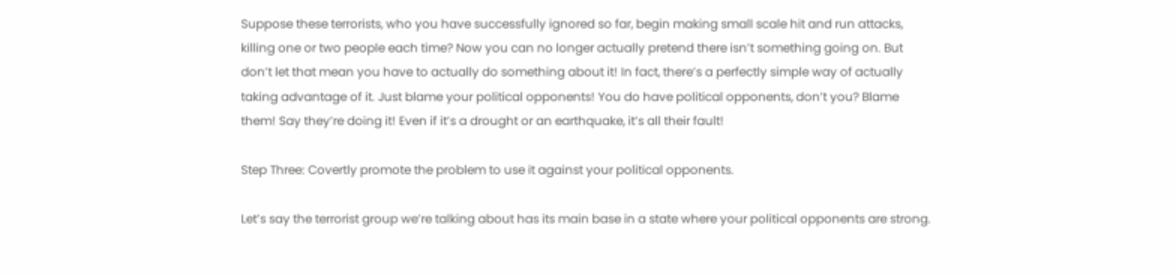Suppose these terrorists, who you have successfully ignored so far, begin making small scale hit and run attacks, killing one or two people each time? Now you can no longer actually pretend there isn’t something going on. But don’t let that mean you have to actually do something about it! In fact, there’s a perfectly simple way of actually taking advantage of it. Just blame your political opponents! You do have political opponents, don’t you? Blame them! Say they’re doing it! Even if it’s a drought or an earthquake, it’s all their fault!

Step Three: Covertly promote the problem to use it against your political opponents.

Let’s say the terrorist group we’re talking about has its main base in a state where your political opponents are strong.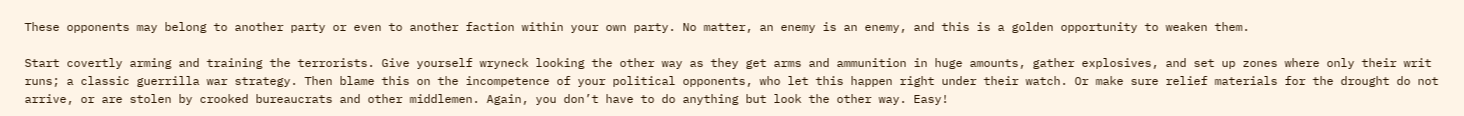These opponents may belong to another party or even to another faction within your own party. No matter, an enemy is an enemy, and this is a golden opportunity to weaken them.

Start covertly arming and training the terrorists. Give yourself wryneck looking the other way as they get arms and ammunition in huge amounts, gather explosives, and set up zones where only their writ runs; a classic guerrilla war strategy. Then blame this on the incompetence of your political opponents, who let this happen right under their watch. Or make sure relief materials for the drought do not arrive, or are stolen by crooked bureaucrats and other middlemen. Again, you don’t have to do anything but look the other way. Easy!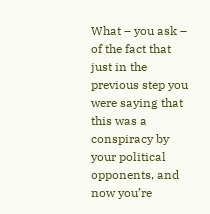What – you ask – of the fact that just in the previous step you were saying that this was a conspiracy by your political opponents, and now you’re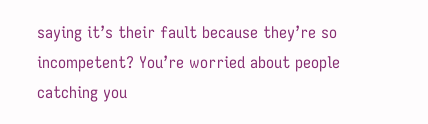saying it’s their fault because they’re so incompetent? You’re worried about people catching you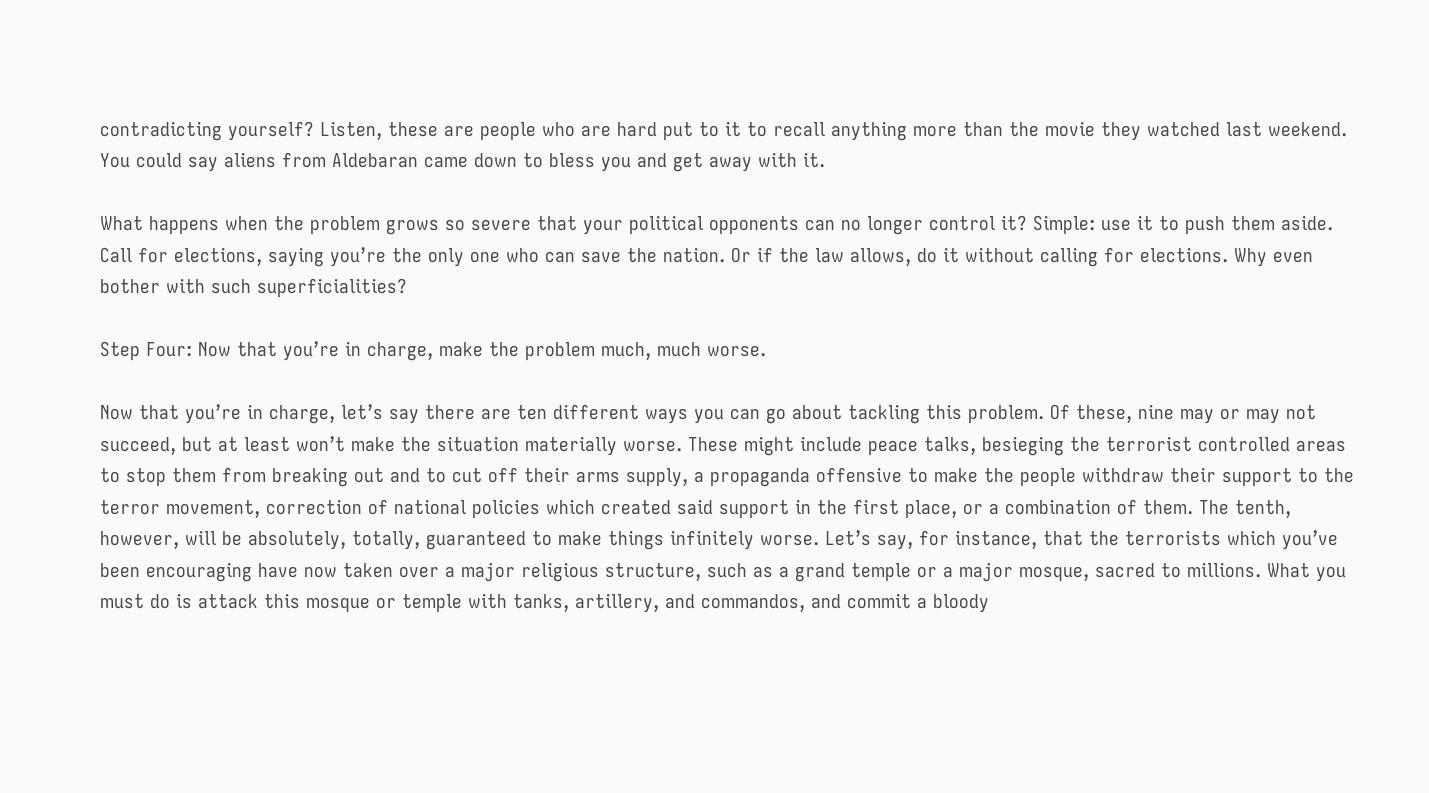contradicting yourself? Listen, these are people who are hard put to it to recall anything more than the movie they watched last weekend. You could say aliens from Aldebaran came down to bless you and get away with it.

What happens when the problem grows so severe that your political opponents can no longer control it? Simple: use it to push them aside. Call for elections, saying you’re the only one who can save the nation. Or if the law allows, do it without calling for elections. Why even bother with such superficialities?

Step Four: Now that you’re in charge, make the problem much, much worse.

Now that you’re in charge, let’s say there are ten different ways you can go about tackling this problem. Of these, nine may or may not succeed, but at least won’t make the situation materially worse. These might include peace talks, besieging the terrorist controlled areas to stop them from breaking out and to cut off their arms supply, a propaganda offensive to make the people withdraw their support to the terror movement, correction of national policies which created said support in the first place, or a combination of them. The tenth, however, will be absolutely, totally, guaranteed to make things infinitely worse. Let’s say, for instance, that the terrorists which you’ve been encouraging have now taken over a major religious structure, such as a grand temple or a major mosque, sacred to millions. What you must do is attack this mosque or temple with tanks, artillery, and commandos, and commit a bloody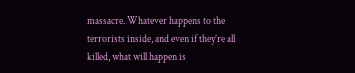massacre. Whatever happens to the terrorists inside, and even if they’re all killed, what will happen is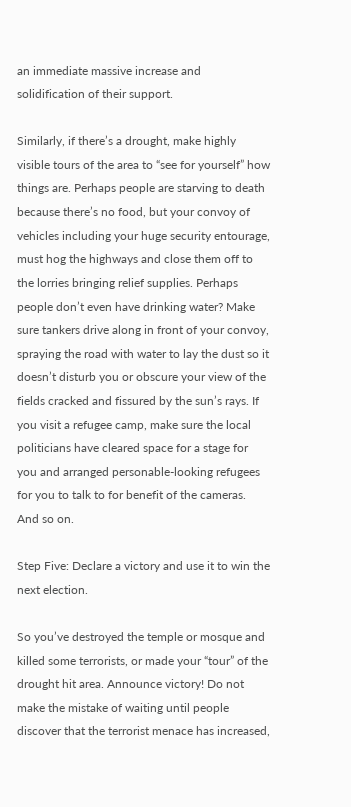an immediate massive increase and solidification of their support.

Similarly, if there’s a drought, make highly visible tours of the area to “see for yourself” how things are. Perhaps people are starving to death because there’s no food, but your convoy of vehicles including your huge security entourage, must hog the highways and close them off to the lorries bringing relief supplies. Perhaps people don’t even have drinking water? Make sure tankers drive along in front of your convoy, spraying the road with water to lay the dust so it doesn’t disturb you or obscure your view of the fields cracked and fissured by the sun’s rays. If you visit a refugee camp, make sure the local politicians have cleared space for a stage for you and arranged personable-looking refugees for you to talk to for benefit of the cameras. And so on.

Step Five: Declare a victory and use it to win the next election.

So you’ve destroyed the temple or mosque and killed some terrorists, or made your “tour” of the drought hit area. Announce victory! Do not make the mistake of waiting until people discover that the terrorist menace has increased,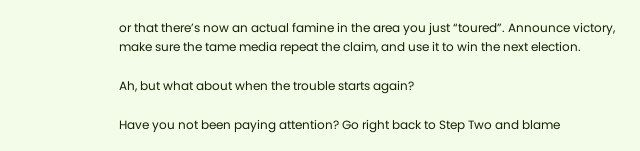or that there’s now an actual famine in the area you just “toured”. Announce victory, make sure the tame media repeat the claim, and use it to win the next election.

Ah, but what about when the trouble starts again?

Have you not been paying attention? Go right back to Step Two and blame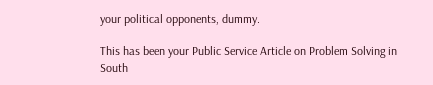your political opponents, dummy.

This has been your Public Service Article on Problem Solving in South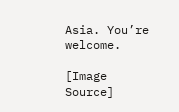Asia. You’re welcome.

[Image Source]